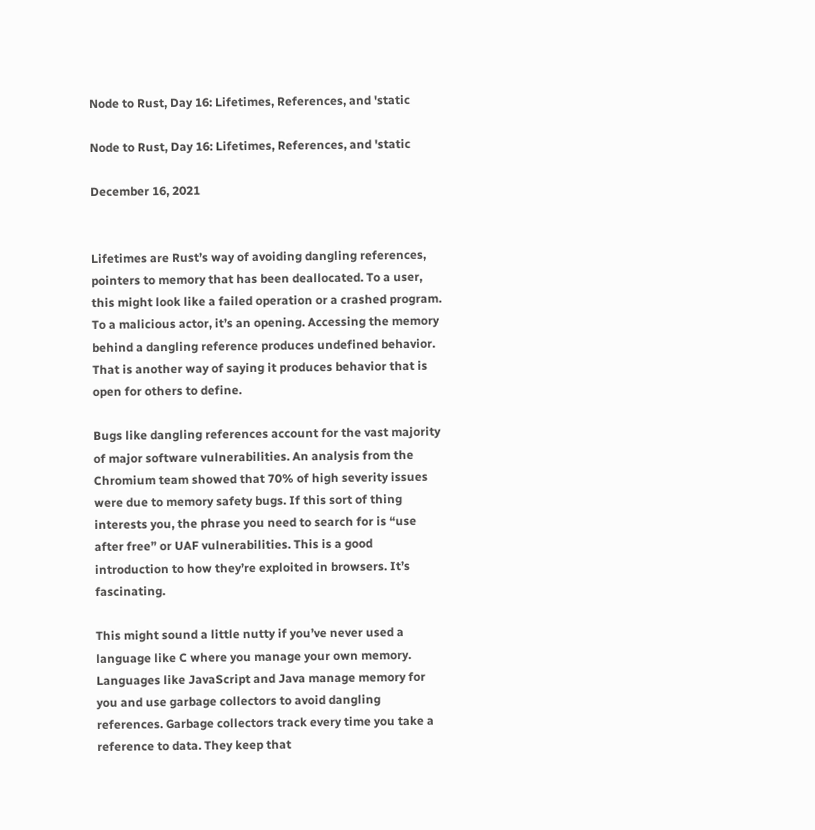Node to Rust, Day 16: Lifetimes, References, and 'static

Node to Rust, Day 16: Lifetimes, References, and 'static

December 16, 2021


Lifetimes are Rust’s way of avoiding dangling references, pointers to memory that has been deallocated. To a user, this might look like a failed operation or a crashed program. To a malicious actor, it’s an opening. Accessing the memory behind a dangling reference produces undefined behavior. That is another way of saying it produces behavior that is open for others to define.

Bugs like dangling references account for the vast majority of major software vulnerabilities. An analysis from the Chromium team showed that 70% of high severity issues were due to memory safety bugs. If this sort of thing interests you, the phrase you need to search for is “use after free” or UAF vulnerabilities. This is a good introduction to how they’re exploited in browsers. It’s fascinating.

This might sound a little nutty if you’ve never used a language like C where you manage your own memory. Languages like JavaScript and Java manage memory for you and use garbage collectors to avoid dangling references. Garbage collectors track every time you take a reference to data. They keep that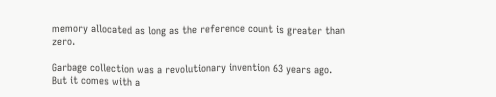memory allocated as long as the reference count is greater than zero.

Garbage collection was a revolutionary invention 63 years ago. But it comes with a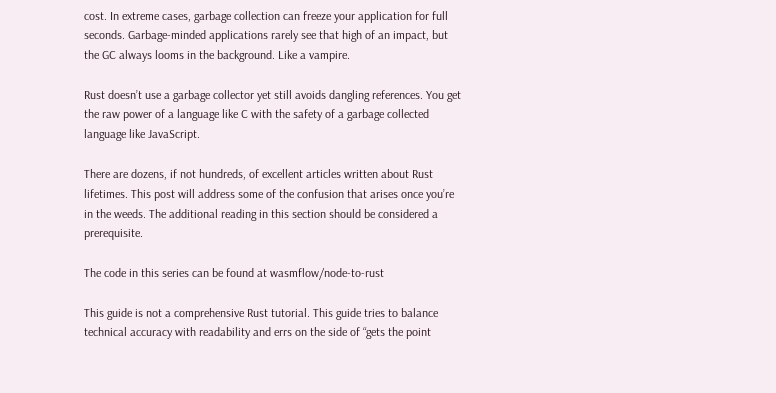cost. In extreme cases, garbage collection can freeze your application for full seconds. Garbage-minded applications rarely see that high of an impact, but the GC always looms in the background. Like a vampire.

Rust doesn’t use a garbage collector yet still avoids dangling references. You get the raw power of a language like C with the safety of a garbage collected language like JavaScript.

There are dozens, if not hundreds, of excellent articles written about Rust lifetimes. This post will address some of the confusion that arises once you’re in the weeds. The additional reading in this section should be considered a prerequisite.

The code in this series can be found at wasmflow/node-to-rust

This guide is not a comprehensive Rust tutorial. This guide tries to balance technical accuracy with readability and errs on the side of “gets the point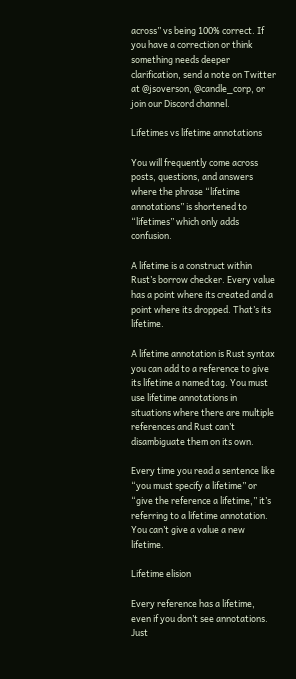across” vs being 100% correct. If you have a correction or think something needs deeper clarification, send a note on Twitter at @jsoverson, @candle_corp, or join our Discord channel.

Lifetimes vs lifetime annotations

You will frequently come across posts, questions, and answers where the phrase “lifetime annotations” is shortened to “lifetimes” which only adds confusion.

A lifetime is a construct within Rust’s borrow checker. Every value has a point where its created and a point where its dropped. That’s its lifetime.

A lifetime annotation is Rust syntax you can add to a reference to give its lifetime a named tag. You must use lifetime annotations in situations where there are multiple references and Rust can’t disambiguate them on its own.

Every time you read a sentence like “you must specify a lifetime” or “give the reference a lifetime,” it’s referring to a lifetime annotation. You can’t give a value a new lifetime.

Lifetime elision

Every reference has a lifetime, even if you don’t see annotations. Just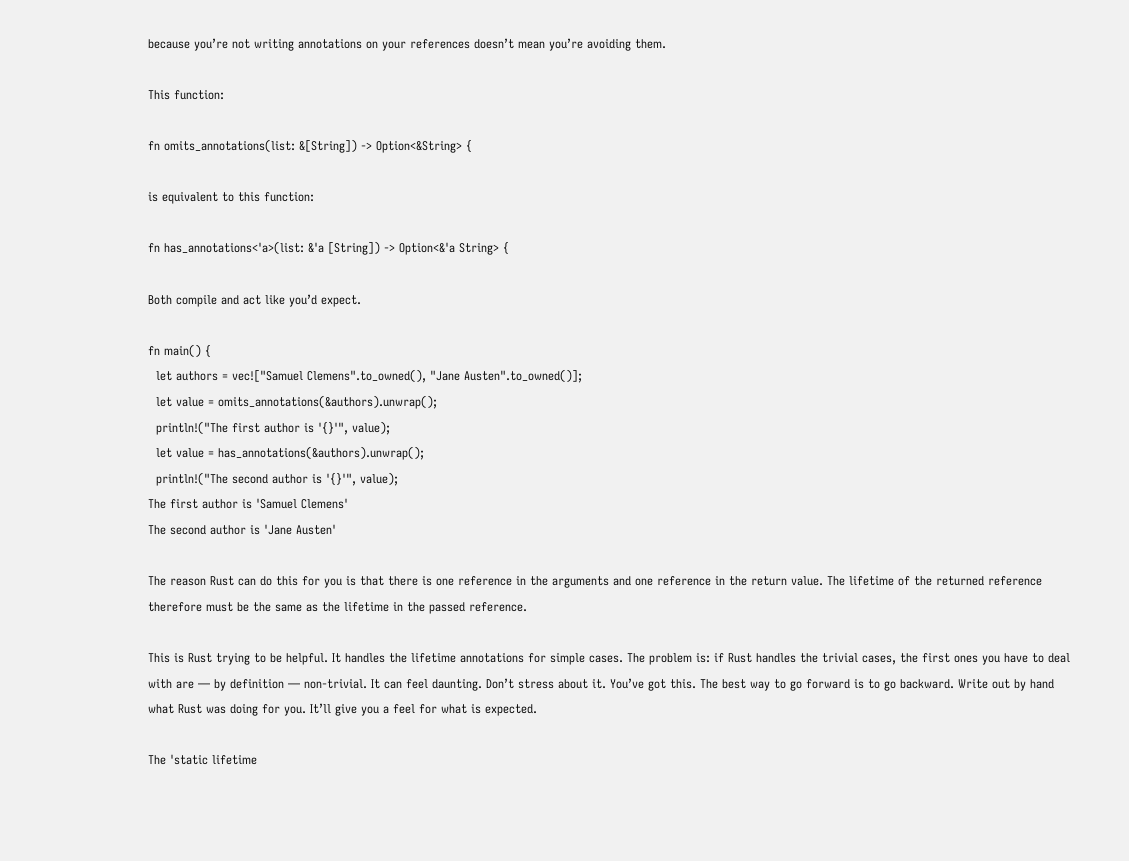because you’re not writing annotations on your references doesn’t mean you’re avoiding them.

This function:

fn omits_annotations(list: &[String]) -> Option<&String> {

is equivalent to this function:

fn has_annotations<'a>(list: &'a [String]) -> Option<&'a String> {

Both compile and act like you’d expect.

fn main() {
  let authors = vec!["Samuel Clemens".to_owned(), "Jane Austen".to_owned()];
  let value = omits_annotations(&authors).unwrap();
  println!("The first author is '{}'", value);
  let value = has_annotations(&authors).unwrap();
  println!("The second author is '{}'", value);
The first author is 'Samuel Clemens'
The second author is 'Jane Austen'

The reason Rust can do this for you is that there is one reference in the arguments and one reference in the return value. The lifetime of the returned reference therefore must be the same as the lifetime in the passed reference.

This is Rust trying to be helpful. It handles the lifetime annotations for simple cases. The problem is: if Rust handles the trivial cases, the first ones you have to deal with are — by definition — non-trivial. It can feel daunting. Don’t stress about it. You’ve got this. The best way to go forward is to go backward. Write out by hand what Rust was doing for you. It’ll give you a feel for what is expected.

The 'static lifetime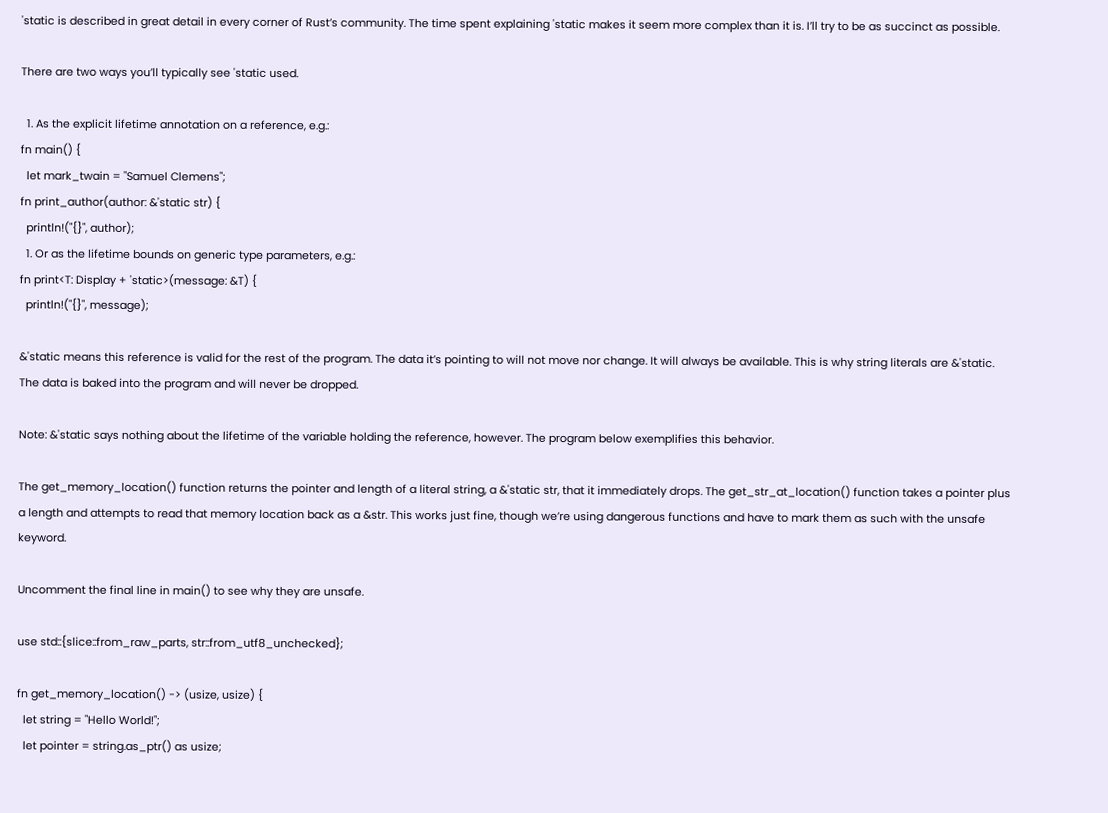'static is described in great detail in every corner of Rust’s community. The time spent explaining 'static makes it seem more complex than it is. I’ll try to be as succinct as possible.

There are two ways you’ll typically see 'static used.

  1. As the explicit lifetime annotation on a reference, e.g.:
fn main() {
  let mark_twain = "Samuel Clemens";
fn print_author(author: &'static str) {
  println!("{}", author);
  1. Or as the lifetime bounds on generic type parameters, e.g.:
fn print<T: Display + 'static>(message: &T) {
  println!("{}", message);

&'static means this reference is valid for the rest of the program. The data it’s pointing to will not move nor change. It will always be available. This is why string literals are &'static. The data is baked into the program and will never be dropped.

Note: &'static says nothing about the lifetime of the variable holding the reference, however. The program below exemplifies this behavior.

The get_memory_location() function returns the pointer and length of a literal string, a &'static str, that it immediately drops. The get_str_at_location() function takes a pointer plus a length and attempts to read that memory location back as a &str. This works just fine, though we’re using dangerous functions and have to mark them as such with the unsafe keyword.

Uncomment the final line in main() to see why they are unsafe.

use std::{slice::from_raw_parts, str::from_utf8_unchecked};

fn get_memory_location() -> (usize, usize) {
  let string = "Hello World!";
  let pointer = string.as_ptr() as usize;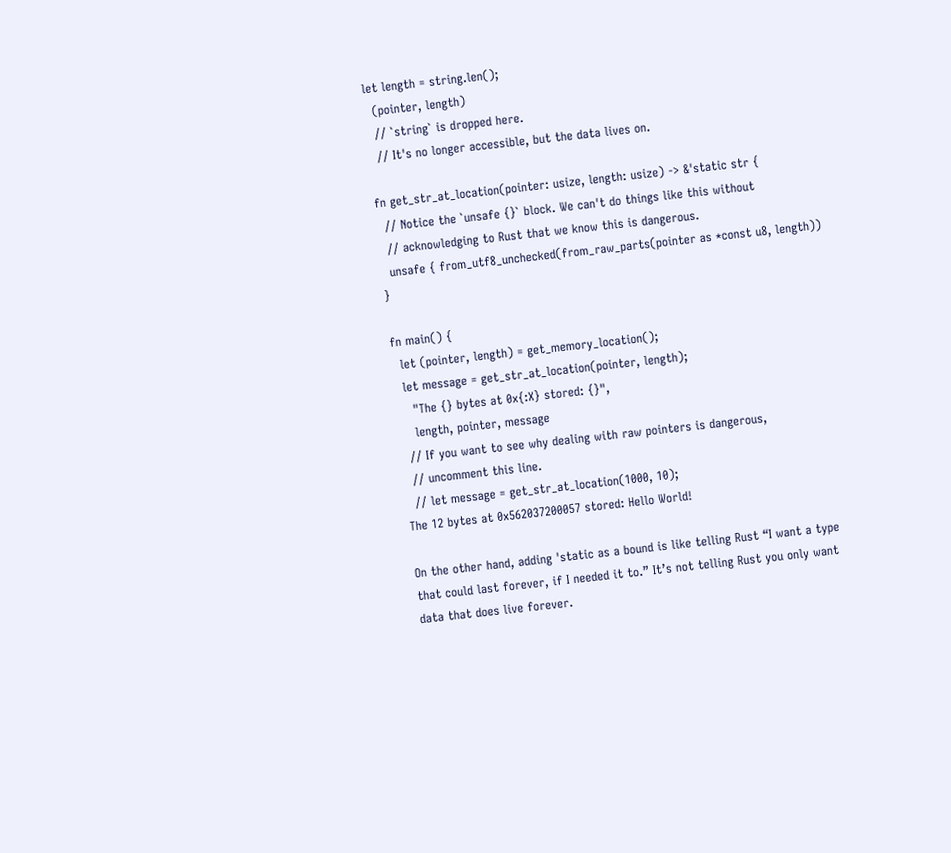let length = string.len();
  (pointer, length)
  // `string` is dropped here.
  // It's no longer accessible, but the data lives on.

fn get_str_at_location(pointer: usize, length: usize) -> &'static str {
  // Notice the `unsafe {}` block. We can't do things like this without
  // acknowledging to Rust that we know this is dangerous.
  unsafe { from_utf8_unchecked(from_raw_parts(pointer as *const u8, length)) }

fn main() {
  let (pointer, length) = get_memory_location();
  let message = get_str_at_location(pointer, length);
    "The {} bytes at 0x{:X} stored: {}",
    length, pointer, message
  // If you want to see why dealing with raw pointers is dangerous,
  // uncomment this line.
  // let message = get_str_at_location(1000, 10);
The 12 bytes at 0x562037200057 stored: Hello World!

On the other hand, adding 'static as a bound is like telling Rust “I want a type that could last forever, if I needed it to.” It’s not telling Rust you only want data that does live forever.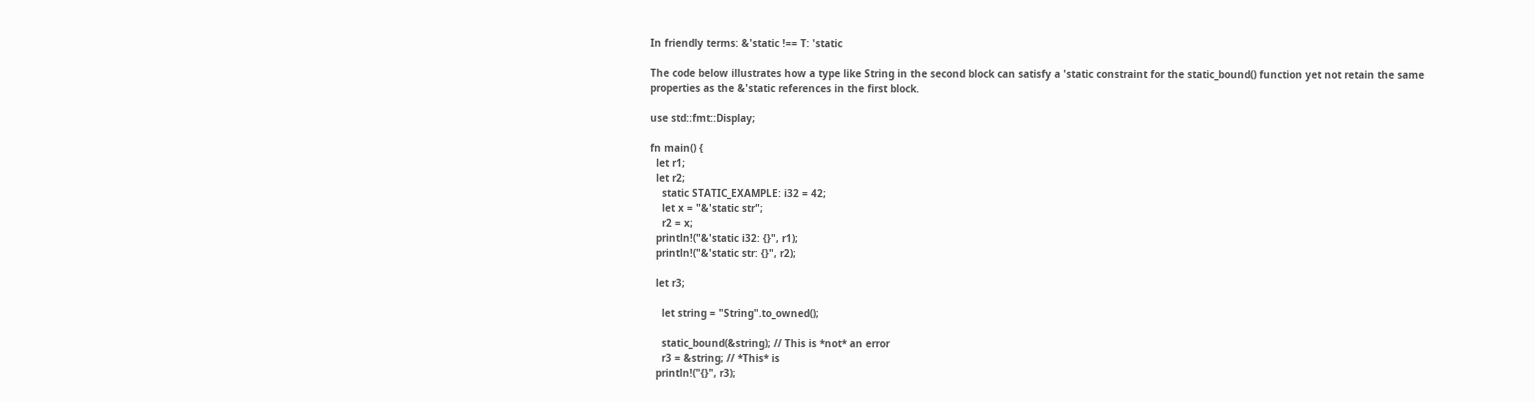In friendly terms: &'static !== T: 'static

The code below illustrates how a type like String in the second block can satisfy a 'static constraint for the static_bound() function yet not retain the same properties as the &'static references in the first block.

use std::fmt::Display;

fn main() {
  let r1;
  let r2;
    static STATIC_EXAMPLE: i32 = 42;
    let x = "&'static str";
    r2 = x;
  println!("&'static i32: {}", r1);
  println!("&'static str: {}", r2);

  let r3;

    let string = "String".to_owned();

    static_bound(&string); // This is *not* an error
    r3 = &string; // *This* is
  println!("{}", r3);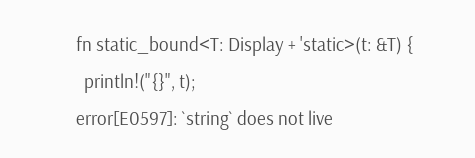fn static_bound<T: Display + 'static>(t: &T) {
  println!("{}", t);
error[E0597]: `string` does not live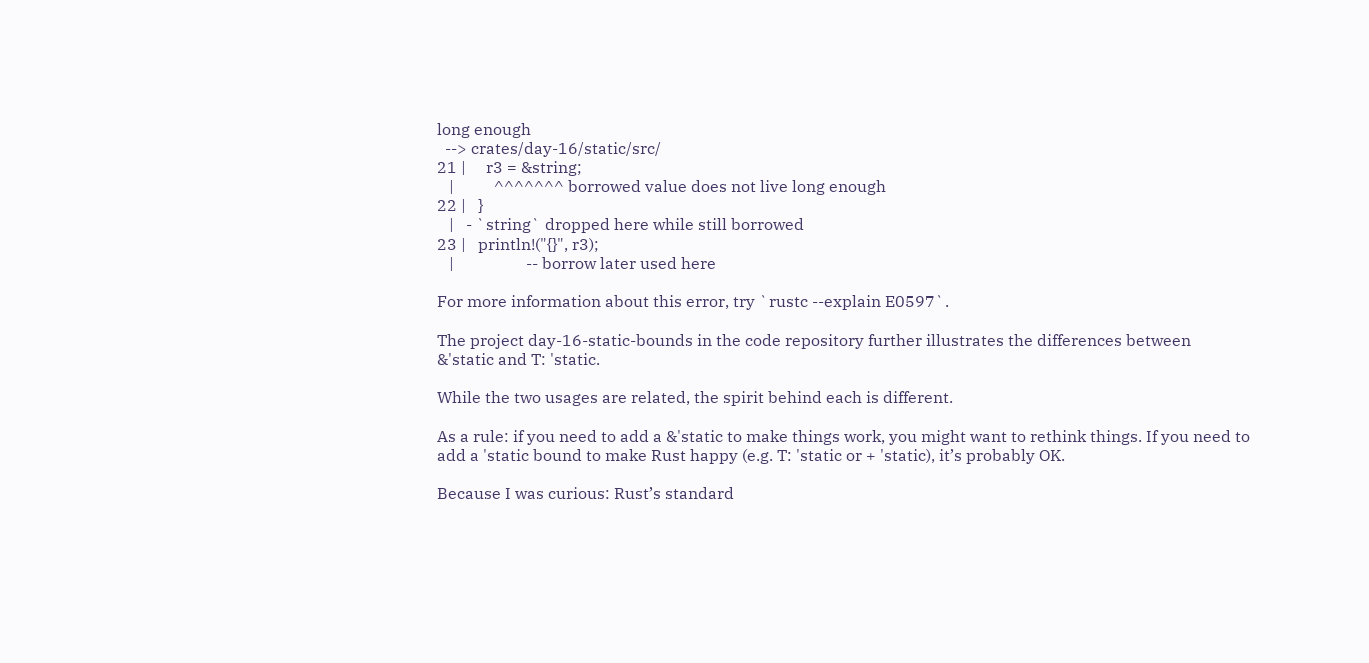long enough
  --> crates/day-16/static/src/
21 |     r3 = &string;
   |          ^^^^^^^ borrowed value does not live long enough
22 |   }
   |   - `string` dropped here while still borrowed
23 |   println!("{}", r3);
   |                  -- borrow later used here

For more information about this error, try `rustc --explain E0597`.

The project day-16-static-bounds in the code repository further illustrates the differences between &'static and T: 'static.

While the two usages are related, the spirit behind each is different.

As a rule: if you need to add a &'static to make things work, you might want to rethink things. If you need to add a 'static bound to make Rust happy (e.g. T: 'static or + 'static), it’s probably OK.

Because I was curious: Rust’s standard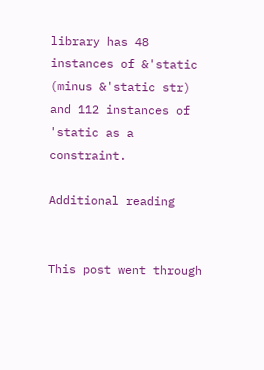library has 48 instances of &'static (minus &'static str) and 112 instances of 'static as a constraint.

Additional reading


This post went through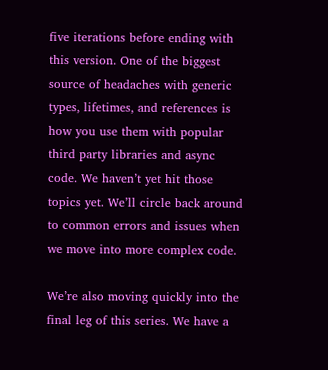five iterations before ending with this version. One of the biggest source of headaches with generic types, lifetimes, and references is how you use them with popular third party libraries and async code. We haven’t yet hit those topics yet. We’ll circle back around to common errors and issues when we move into more complex code.

We’re also moving quickly into the final leg of this series. We have a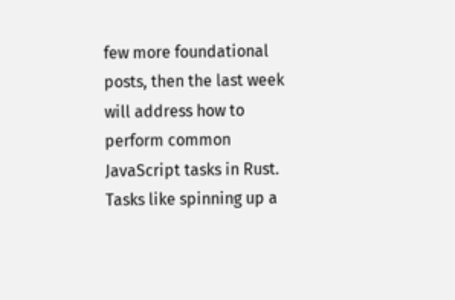few more foundational posts, then the last week will address how to perform common JavaScript tasks in Rust. Tasks like spinning up a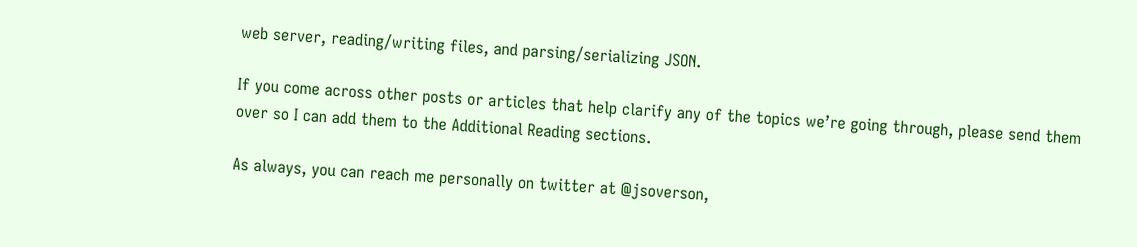web server, reading/writing files, and parsing/serializing JSON.

If you come across other posts or articles that help clarify any of the topics we’re going through, please send them over so I can add them to the Additional Reading sections.

As always, you can reach me personally on twitter at @jsoverson,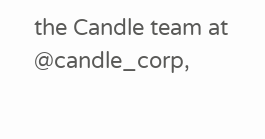the Candle team at @candle_corp,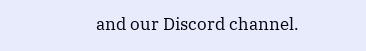and our Discord channel.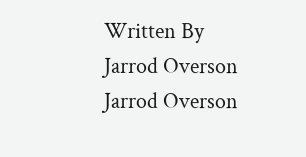Written By
Jarrod Overson
Jarrod Overson